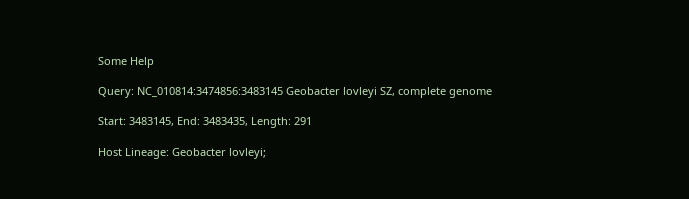Some Help

Query: NC_010814:3474856:3483145 Geobacter lovleyi SZ, complete genome

Start: 3483145, End: 3483435, Length: 291

Host Lineage: Geobacter lovleyi;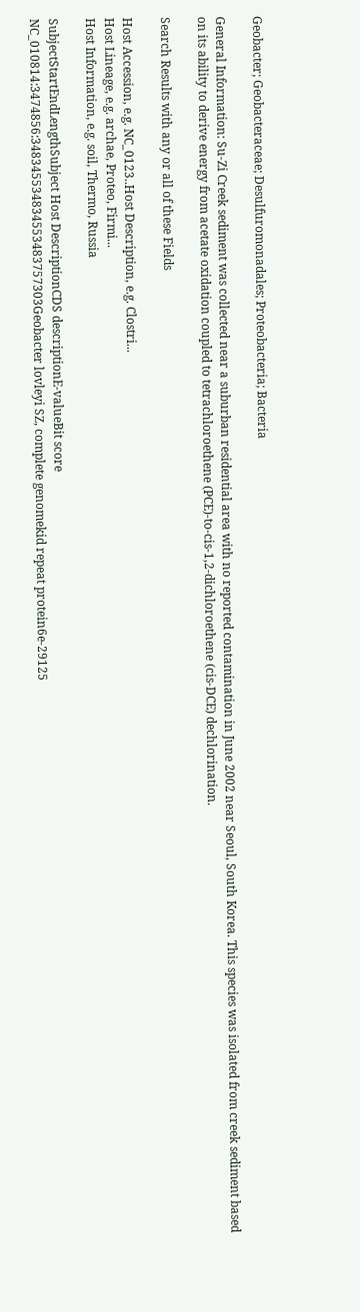Geobacter; Geobacteraceae; Desulfuromonadales; Proteobacteria; Bacteria

General Information: Su-Zi Creek sediment was collected near a suburban residential area with no reported contamination in June 2002 near Seoul, South Korea. This species was isolated from creek sediment based on its ability to derive energy from acetate oxidation coupled to tetrachloroethene (PCE)-to-cis-1,2-dichloroethene (cis-DCE) dechlorination.

Search Results with any or all of these Fields

Host Accession, e.g. NC_0123..Host Description, e.g. Clostri...
Host Lineage, e.g. archae, Proteo, Firmi...
Host Information, e.g. soil, Thermo, Russia

SubjectStartEndLengthSubject Host DescriptionCDS descriptionE-valueBit score
NC_010814:3474856:348345534834553483757303Geobacter lovleyi SZ, complete genomekid repeat protein6e-29125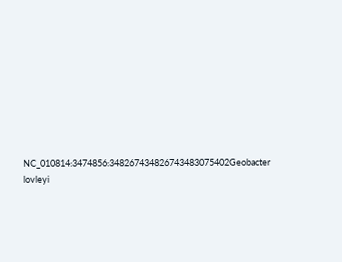NC_010814:3474856:348267434826743483075402Geobacter lovleyi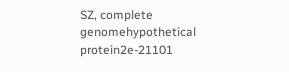SZ, complete genomehypothetical protein2e-21101